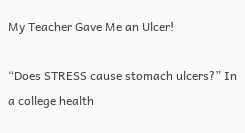My Teacher Gave Me an Ulcer!

“Does STRESS cause stomach ulcers?” In a college health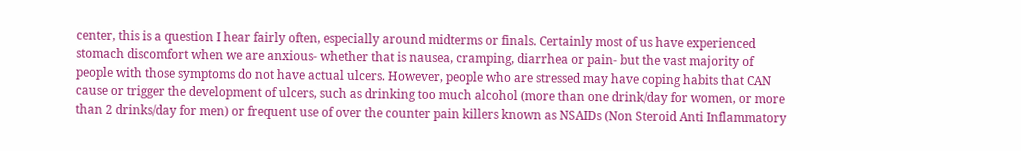center, this is a question I hear fairly often, especially around midterms or finals. Certainly most of us have experienced stomach discomfort when we are anxious- whether that is nausea, cramping, diarrhea or pain- but the vast majority of people with those symptoms do not have actual ulcers. However, people who are stressed may have coping habits that CAN cause or trigger the development of ulcers, such as drinking too much alcohol (more than one drink/day for women, or more than 2 drinks/day for men) or frequent use of over the counter pain killers known as NSAIDs (Non Steroid Anti Inflammatory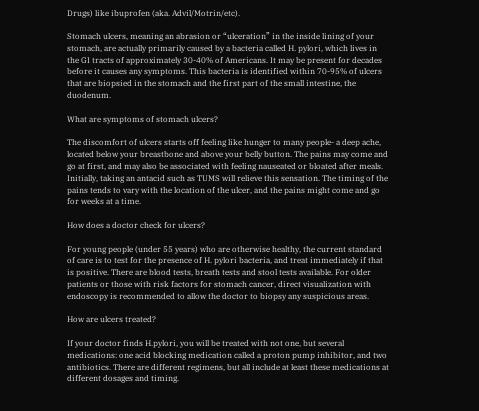Drugs) like ibuprofen (aka. Advil/Motrin/etc).

Stomach ulcers, meaning an abrasion or “ulceration” in the inside lining of your stomach, are actually primarily caused by a bacteria called H. pylori, which lives in the GI tracts of approximately 30-40% of Americans. It may be present for decades before it causes any symptoms. This bacteria is identified within 70-95% of ulcers that are biopsied in the stomach and the first part of the small intestine, the duodenum.

What are symptoms of stomach ulcers?

The discomfort of ulcers starts off feeling like hunger to many people- a deep ache, located below your breastbone and above your belly button. The pains may come and go at first, and may also be associated with feeling nauseated or bloated after meals. Initially, taking an antacid such as TUMS will relieve this sensation. The timing of the pains tends to vary with the location of the ulcer, and the pains might come and go for weeks at a time.

How does a doctor check for ulcers?

For young people (under 55 years) who are otherwise healthy, the current standard of care is to test for the presence of H. pylori bacteria, and treat immediately if that is positive. There are blood tests, breath tests and stool tests available. For older patients or those with risk factors for stomach cancer, direct visualization with endoscopy is recommended to allow the doctor to biopsy any suspicious areas.

How are ulcers treated?

If your doctor finds H.pylori, you will be treated with not one, but several medications: one acid blocking medication called a proton pump inhibitor, and two antibiotics. There are different regimens, but all include at least these medications at different dosages and timing.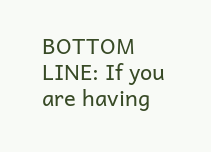BOTTOM LINE: If you are having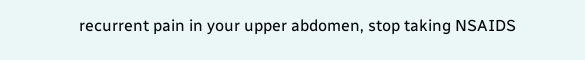recurrent pain in your upper abdomen, stop taking NSAIDS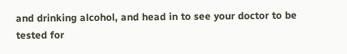and drinking alcohol, and head in to see your doctor to be tested for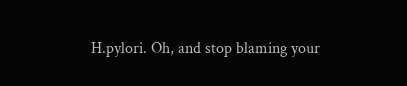H.pylori. Oh, and stop blaming your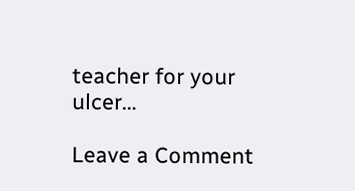teacher for your ulcer…

Leave a Comment